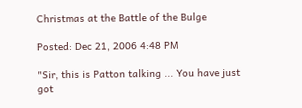Christmas at the Battle of the Bulge

Posted: Dec 21, 2006 4:48 PM

"Sir, this is Patton talking ... You have just got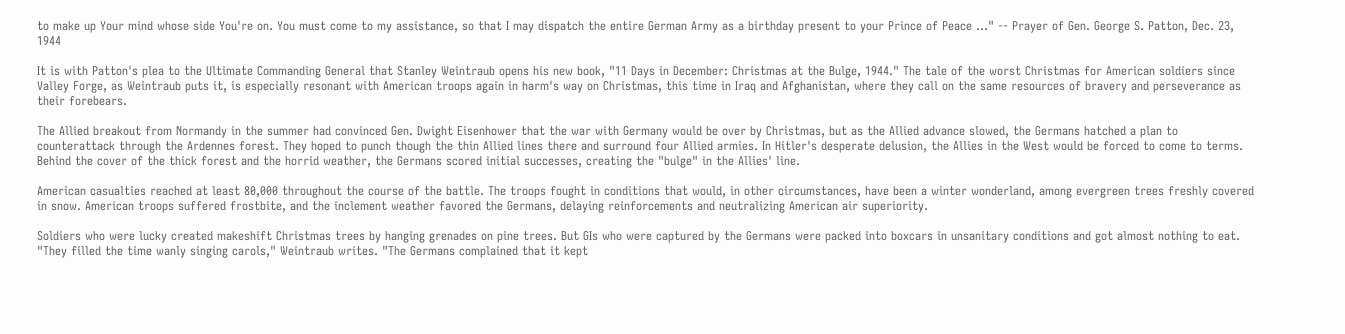to make up Your mind whose side You're on. You must come to my assistance, so that I may dispatch the entire German Army as a birthday present to your Prince of Peace ..." -- Prayer of Gen. George S. Patton, Dec. 23, 1944

It is with Patton's plea to the Ultimate Commanding General that Stanley Weintraub opens his new book, "11 Days in December: Christmas at the Bulge, 1944." The tale of the worst Christmas for American soldiers since Valley Forge, as Weintraub puts it, is especially resonant with American troops again in harm's way on Christmas, this time in Iraq and Afghanistan, where they call on the same resources of bravery and perseverance as their forebears.

The Allied breakout from Normandy in the summer had convinced Gen. Dwight Eisenhower that the war with Germany would be over by Christmas, but as the Allied advance slowed, the Germans hatched a plan to counterattack through the Ardennes forest. They hoped to punch though the thin Allied lines there and surround four Allied armies. In Hitler's desperate delusion, the Allies in the West would be forced to come to terms. Behind the cover of the thick forest and the horrid weather, the Germans scored initial successes, creating the "bulge" in the Allies' line.

American casualties reached at least 80,000 throughout the course of the battle. The troops fought in conditions that would, in other circumstances, have been a winter wonderland, among evergreen trees freshly covered in snow. American troops suffered frostbite, and the inclement weather favored the Germans, delaying reinforcements and neutralizing American air superiority.

Soldiers who were lucky created makeshift Christmas trees by hanging grenades on pine trees. But GIs who were captured by the Germans were packed into boxcars in unsanitary conditions and got almost nothing to eat. "They filled the time wanly singing carols," Weintraub writes. "The Germans complained that it kept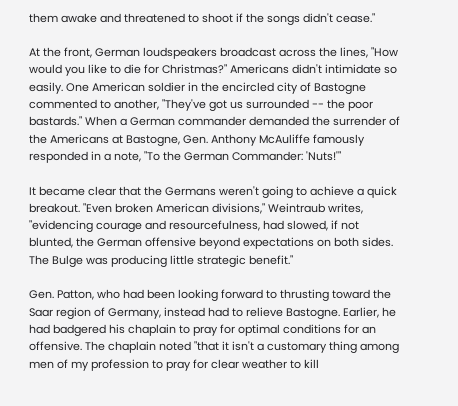them awake and threatened to shoot if the songs didn't cease."

At the front, German loudspeakers broadcast across the lines, "How would you like to die for Christmas?" Americans didn't intimidate so easily. One American soldier in the encircled city of Bastogne commented to another, "They've got us surrounded -- the poor bastards." When a German commander demanded the surrender of the Americans at Bastogne, Gen. Anthony McAuliffe famously responded in a note, "To the German Commander: 'Nuts!'"

It became clear that the Germans weren't going to achieve a quick breakout. "Even broken American divisions," Weintraub writes, "evidencing courage and resourcefulness, had slowed, if not blunted, the German offensive beyond expectations on both sides. The Bulge was producing little strategic benefit."

Gen. Patton, who had been looking forward to thrusting toward the Saar region of Germany, instead had to relieve Bastogne. Earlier, he had badgered his chaplain to pray for optimal conditions for an offensive. The chaplain noted "that it isn't a customary thing among men of my profession to pray for clear weather to kill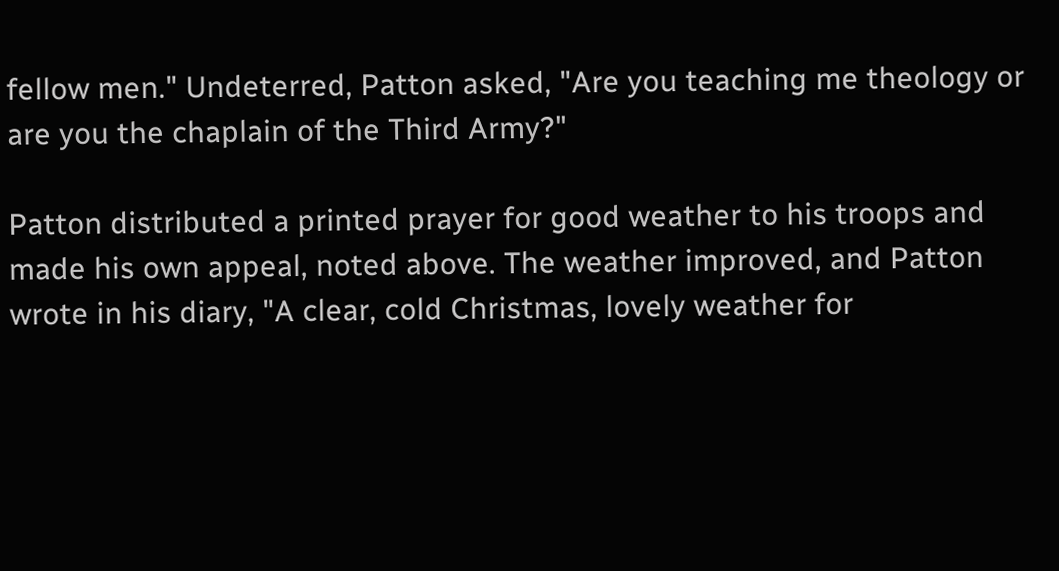fellow men." Undeterred, Patton asked, "Are you teaching me theology or are you the chaplain of the Third Army?"

Patton distributed a printed prayer for good weather to his troops and made his own appeal, noted above. The weather improved, and Patton wrote in his diary, "A clear, cold Christmas, lovely weather for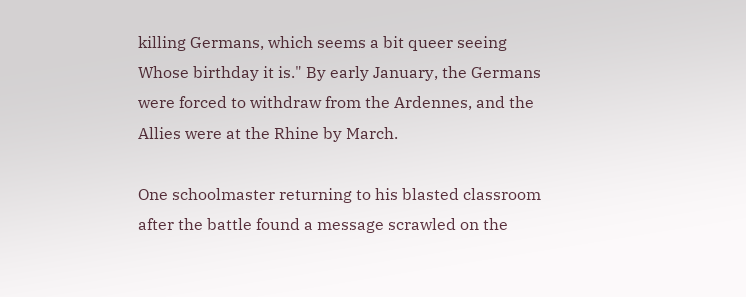killing Germans, which seems a bit queer seeing Whose birthday it is." By early January, the Germans were forced to withdraw from the Ardennes, and the Allies were at the Rhine by March.

One schoolmaster returning to his blasted classroom after the battle found a message scrawled on the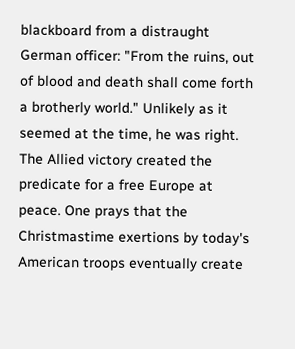blackboard from a distraught German officer: "From the ruins, out of blood and death shall come forth a brotherly world." Unlikely as it seemed at the time, he was right. The Allied victory created the predicate for a free Europe at peace. One prays that the Christmastime exertions by today's American troops eventually create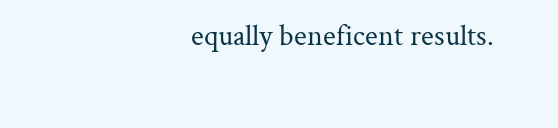equally beneficent results.